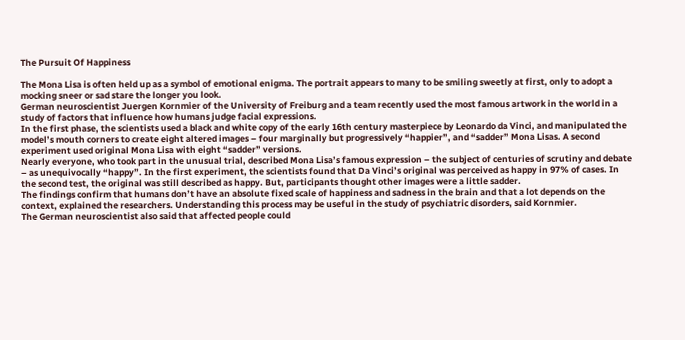The Pursuit Of Happiness

The Mona Lisa is often held up as a symbol of emotional enigma. The portrait appears to many to be smiling sweetly at first, only to adopt a mocking sneer or sad stare the longer you look.
German neuroscientist Juergen Kornmier of the University of Freiburg and a team recently used the most famous artwork in the world in a study of factors that influence how humans judge facial expressions.
In the first phase, the scientists used a black and white copy of the early 16th century masterpiece by Leonardo da Vinci, and manipulated the model’s mouth corners to create eight altered images – four marginally but progressively “happier”, and “sadder” Mona Lisas. A second experiment used original Mona Lisa with eight “sadder” versions.
Nearly everyone, who took part in the unusual trial, described Mona Lisa’s famous expression – the subject of centuries of scrutiny and debate – as unequivocally “happy”. In the first experiment, the scientists found that Da Vinci’s original was perceived as happy in 97% of cases. In the second test, the original was still described as happy. But, participants thought other images were a little sadder.
The findings confirm that humans don’t have an absolute fixed scale of happiness and sadness in the brain and that a lot depends on the context, explained the researchers. Understanding this process may be useful in the study of psychiatric disorders, said Kornmier.
The German neuroscientist also said that affected people could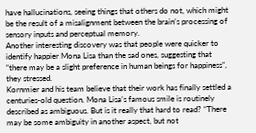have hallucinations, seeing things that others do not, which might be the result of a misalignment between the brain’s processing of sensory inputs and perceptual memory.
Another interesting discovery was that people were quicker to identify happier Mona Lisa than the sad ones, suggesting that “there may be a slight preference in human beings for happiness”, they stressed.
Kornmier and his team believe that their work has finally settled a centuries-old question. Mona Lisa’s famous smile is routinely described as ambiguous. But is it really that hard to read? “There may be some ambiguity in another aspect, but not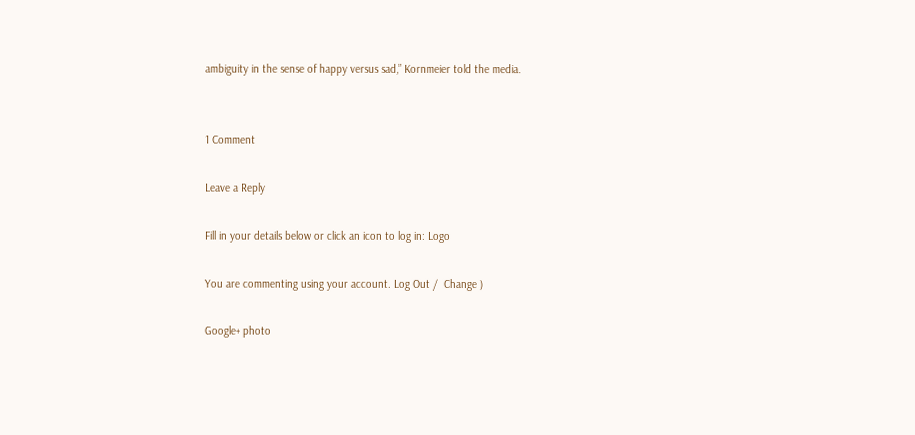ambiguity in the sense of happy versus sad,” Kornmeier told the media.


1 Comment

Leave a Reply

Fill in your details below or click an icon to log in: Logo

You are commenting using your account. Log Out /  Change )

Google+ photo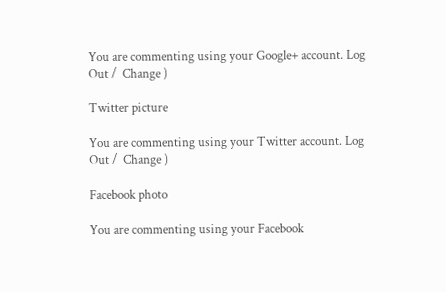You are commenting using your Google+ account. Log Out /  Change )

Twitter picture

You are commenting using your Twitter account. Log Out /  Change )

Facebook photo

You are commenting using your Facebook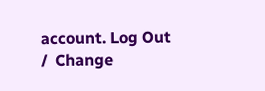account. Log Out /  Change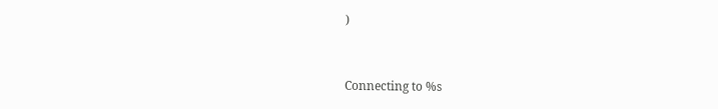)


Connecting to %s